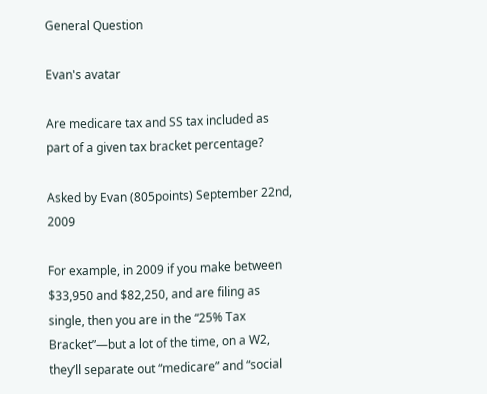General Question

Evan's avatar

Are medicare tax and SS tax included as part of a given tax bracket percentage?

Asked by Evan (805points) September 22nd, 2009

For example, in 2009 if you make between $33,950 and $82,250, and are filing as single, then you are in the “25% Tax Bracket”—but a lot of the time, on a W2, they’ll separate out “medicare” and “social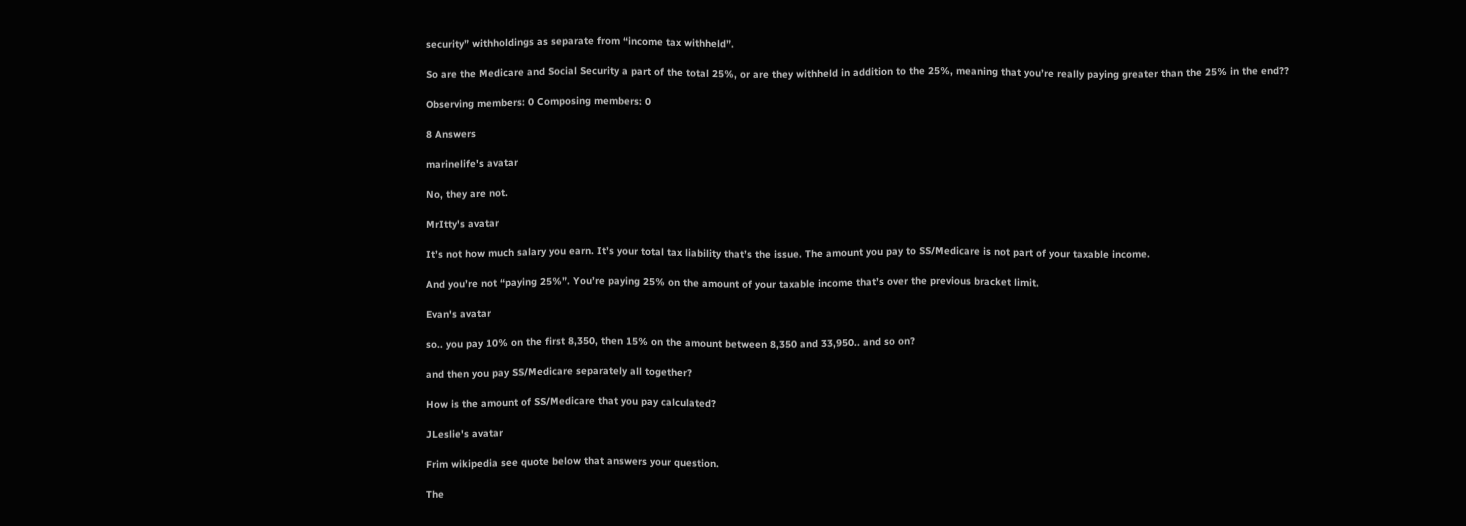security” withholdings as separate from “income tax withheld”.

So are the Medicare and Social Security a part of the total 25%, or are they withheld in addition to the 25%, meaning that you’re really paying greater than the 25% in the end??

Observing members: 0 Composing members: 0

8 Answers

marinelife's avatar

No, they are not.

MrItty's avatar

It’s not how much salary you earn. It’s your total tax liability that’s the issue. The amount you pay to SS/Medicare is not part of your taxable income.

And you’re not “paying 25%”. You’re paying 25% on the amount of your taxable income that’s over the previous bracket limit.

Evan's avatar

so.. you pay 10% on the first 8,350, then 15% on the amount between 8,350 and 33,950.. and so on?

and then you pay SS/Medicare separately all together?

How is the amount of SS/Medicare that you pay calculated?

JLeslie's avatar

Frim wikipedia see quote below that answers your question.

The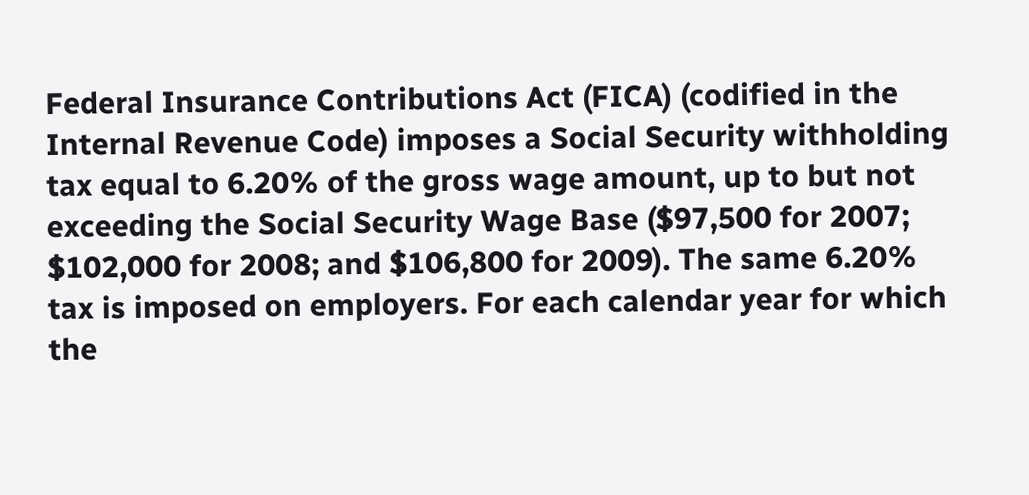Federal Insurance Contributions Act (FICA) (codified in the Internal Revenue Code) imposes a Social Security withholding tax equal to 6.20% of the gross wage amount, up to but not exceeding the Social Security Wage Base ($97,500 for 2007; $102,000 for 2008; and $106,800 for 2009). The same 6.20% tax is imposed on employers. For each calendar year for which the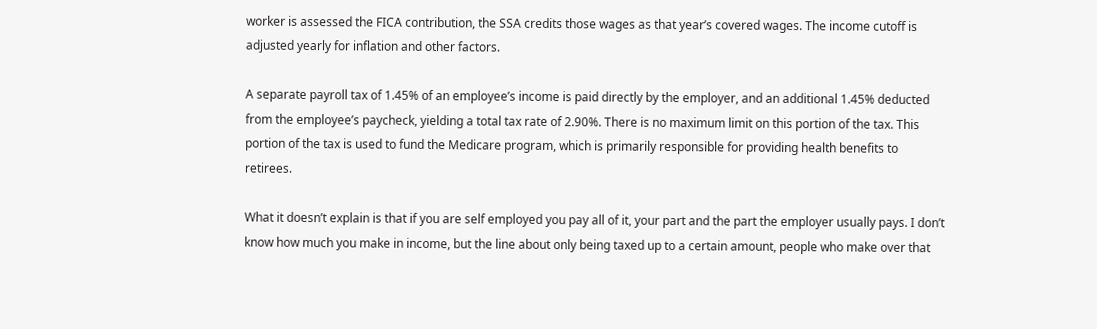worker is assessed the FICA contribution, the SSA credits those wages as that year’s covered wages. The income cutoff is adjusted yearly for inflation and other factors.

A separate payroll tax of 1.45% of an employee’s income is paid directly by the employer, and an additional 1.45% deducted from the employee’s paycheck, yielding a total tax rate of 2.90%. There is no maximum limit on this portion of the tax. This portion of the tax is used to fund the Medicare program, which is primarily responsible for providing health benefits to retirees.

What it doesn’t explain is that if you are self employed you pay all of it, your part and the part the employer usually pays. I don’t know how much you make in income, but the line about only being taxed up to a certain amount, people who make over that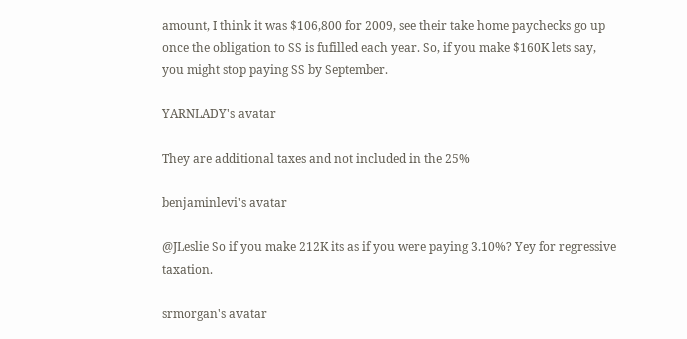amount, I think it was $106,800 for 2009, see their take home paychecks go up once the obligation to SS is fufilled each year. So, if you make $160K lets say, you might stop paying SS by September.

YARNLADY's avatar

They are additional taxes and not included in the 25%

benjaminlevi's avatar

@JLeslie So if you make 212K its as if you were paying 3.10%? Yey for regressive taxation.

srmorgan's avatar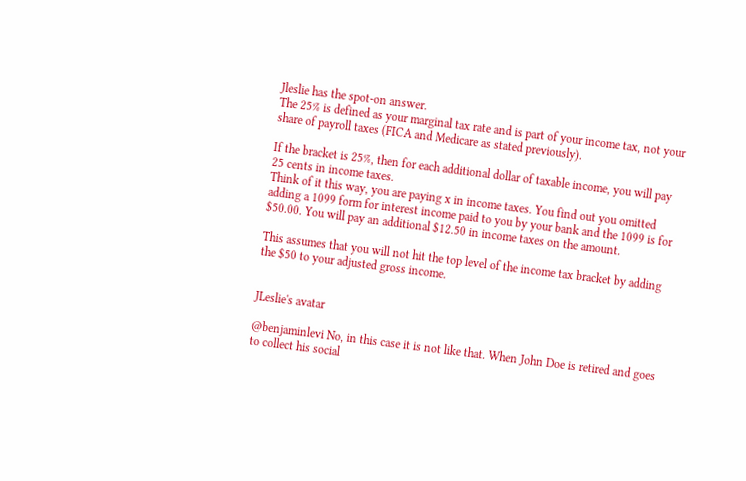Jleslie has the spot-on answer.
The 25% is defined as your marginal tax rate and is part of your income tax, not your share of payroll taxes (FICA and Medicare as stated previously).

If the bracket is 25%, then for each additional dollar of taxable income, you will pay 25 cents in income taxes.
Think of it this way, you are paying x in income taxes. You find out you omitted adding a 1099 form for interest income paid to you by your bank and the 1099 is for $50.00. You will pay an additional $12.50 in income taxes on the amount.

This assumes that you will not hit the top level of the income tax bracket by adding the $50 to your adjusted gross income.


JLeslie's avatar

@benjaminlevi No, in this case it is not like that. When John Doe is retired and goes to collect his social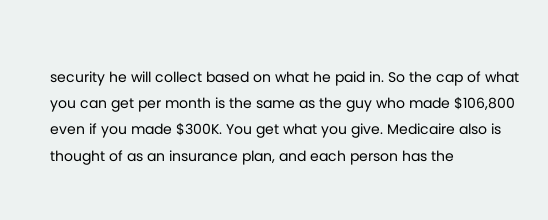security he will collect based on what he paid in. So the cap of what you can get per month is the same as the guy who made $106,800 even if you made $300K. You get what you give. Medicaire also is thought of as an insurance plan, and each person has the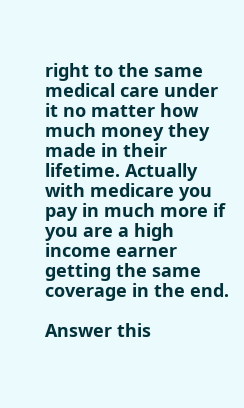right to the same medical care under it no matter how much money they made in their lifetime. Actually with medicare you pay in much more if you are a high income earner getting the same coverage in the end.

Answer this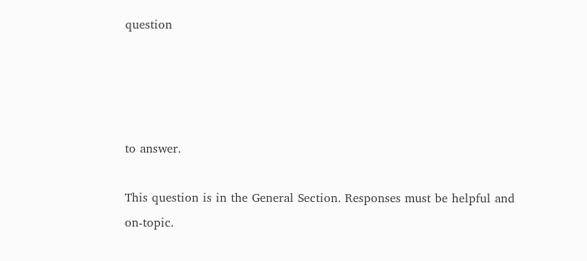question




to answer.

This question is in the General Section. Responses must be helpful and on-topic.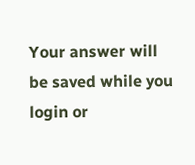Your answer will be saved while you login or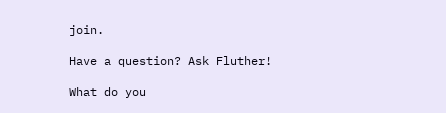join.

Have a question? Ask Fluther!

What do you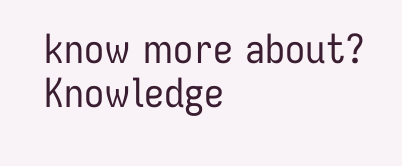know more about?
Knowledge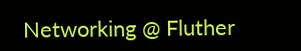Networking @ Fluther